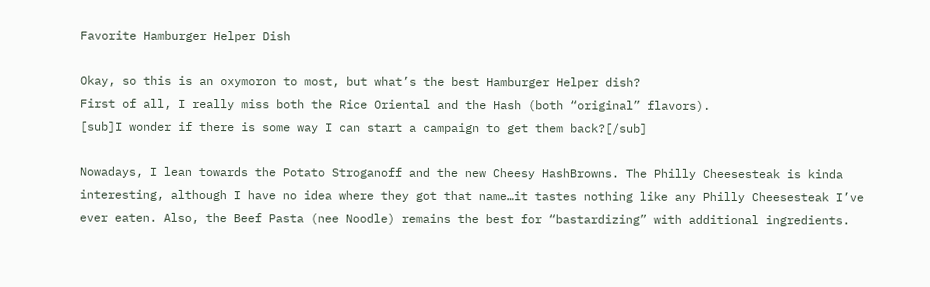Favorite Hamburger Helper Dish

Okay, so this is an oxymoron to most, but what’s the best Hamburger Helper dish?
First of all, I really miss both the Rice Oriental and the Hash (both “original” flavors).
[sub]I wonder if there is some way I can start a campaign to get them back?[/sub]

Nowadays, I lean towards the Potato Stroganoff and the new Cheesy HashBrowns. The Philly Cheesesteak is kinda interesting, although I have no idea where they got that name…it tastes nothing like any Philly Cheesesteak I’ve ever eaten. Also, the Beef Pasta (nee Noodle) remains the best for “bastardizing” with additional ingredients.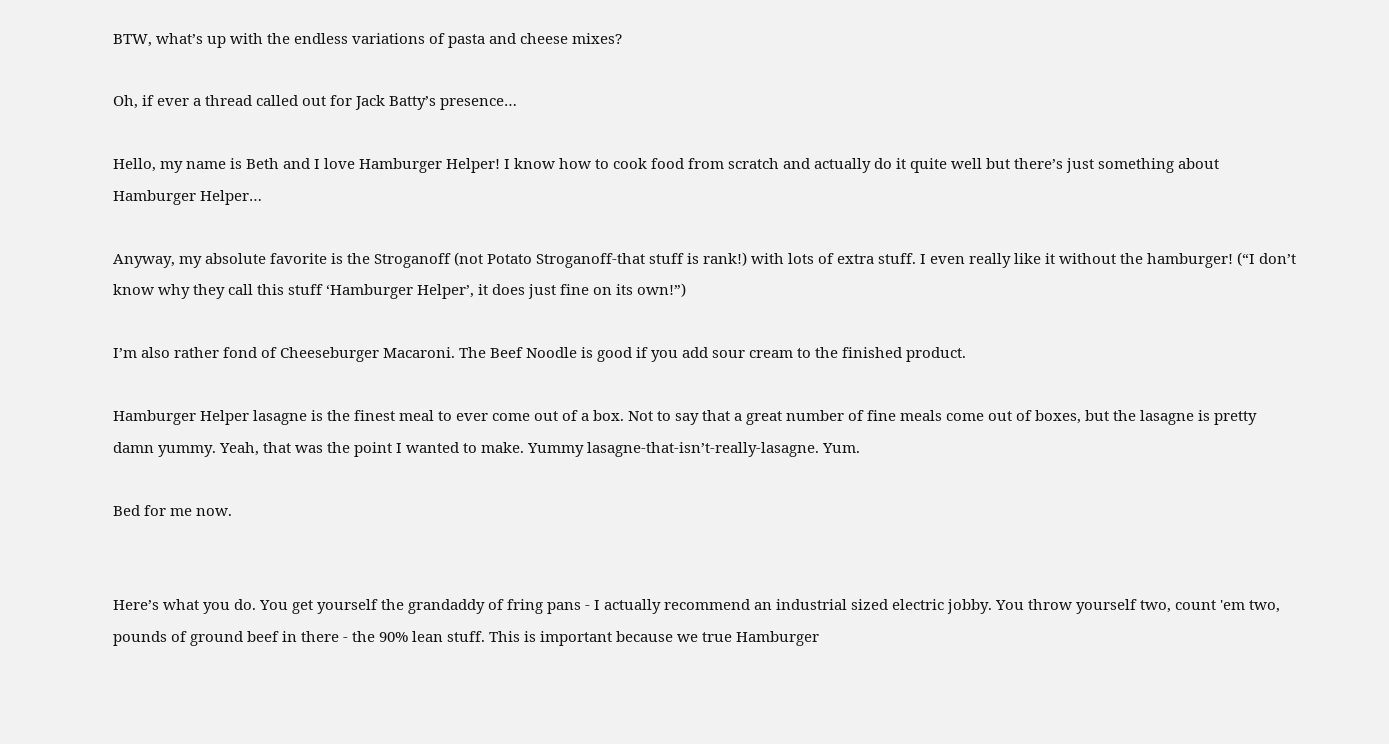BTW, what’s up with the endless variations of pasta and cheese mixes?

Oh, if ever a thread called out for Jack Batty’s presence…

Hello, my name is Beth and I love Hamburger Helper! I know how to cook food from scratch and actually do it quite well but there’s just something about Hamburger Helper…

Anyway, my absolute favorite is the Stroganoff (not Potato Stroganoff-that stuff is rank!) with lots of extra stuff. I even really like it without the hamburger! (“I don’t know why they call this stuff ‘Hamburger Helper’, it does just fine on its own!”)

I’m also rather fond of Cheeseburger Macaroni. The Beef Noodle is good if you add sour cream to the finished product.

Hamburger Helper lasagne is the finest meal to ever come out of a box. Not to say that a great number of fine meals come out of boxes, but the lasagne is pretty damn yummy. Yeah, that was the point I wanted to make. Yummy lasagne-that-isn’t-really-lasagne. Yum.

Bed for me now.


Here’s what you do. You get yourself the grandaddy of fring pans - I actually recommend an industrial sized electric jobby. You throw yourself two, count 'em two, pounds of ground beef in there - the 90% lean stuff. This is important because we true Hamburger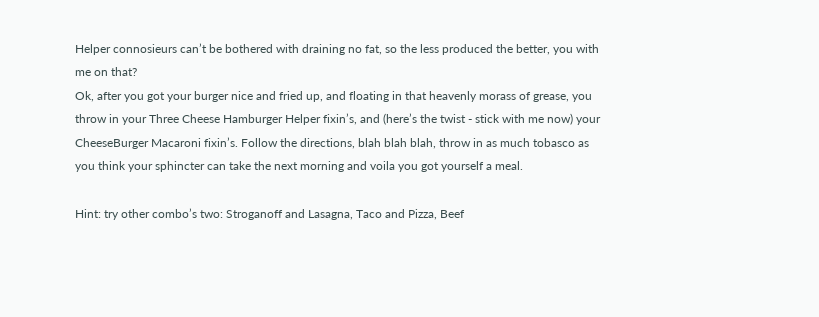Helper connosieurs can’t be bothered with draining no fat, so the less produced the better, you with me on that?
Ok, after you got your burger nice and fried up, and floating in that heavenly morass of grease, you throw in your Three Cheese Hamburger Helper fixin’s, and (here’s the twist - stick with me now) your CheeseBurger Macaroni fixin’s. Follow the directions, blah blah blah, throw in as much tobasco as you think your sphincter can take the next morning and voila you got yourself a meal.

Hint: try other combo’s two: Stroganoff and Lasagna, Taco and Pizza, Beef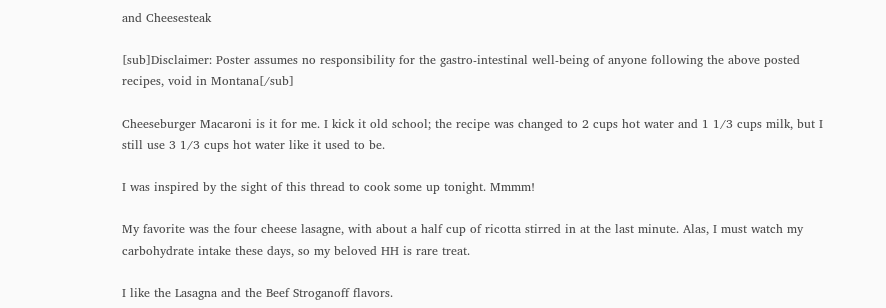and Cheesesteak

[sub]Disclaimer: Poster assumes no responsibility for the gastro-intestinal well-being of anyone following the above posted recipes, void in Montana[/sub]

Cheeseburger Macaroni is it for me. I kick it old school; the recipe was changed to 2 cups hot water and 1 1/3 cups milk, but I still use 3 1/3 cups hot water like it used to be.

I was inspired by the sight of this thread to cook some up tonight. Mmmm!

My favorite was the four cheese lasagne, with about a half cup of ricotta stirred in at the last minute. Alas, I must watch my carbohydrate intake these days, so my beloved HH is rare treat.

I like the Lasagna and the Beef Stroganoff flavors.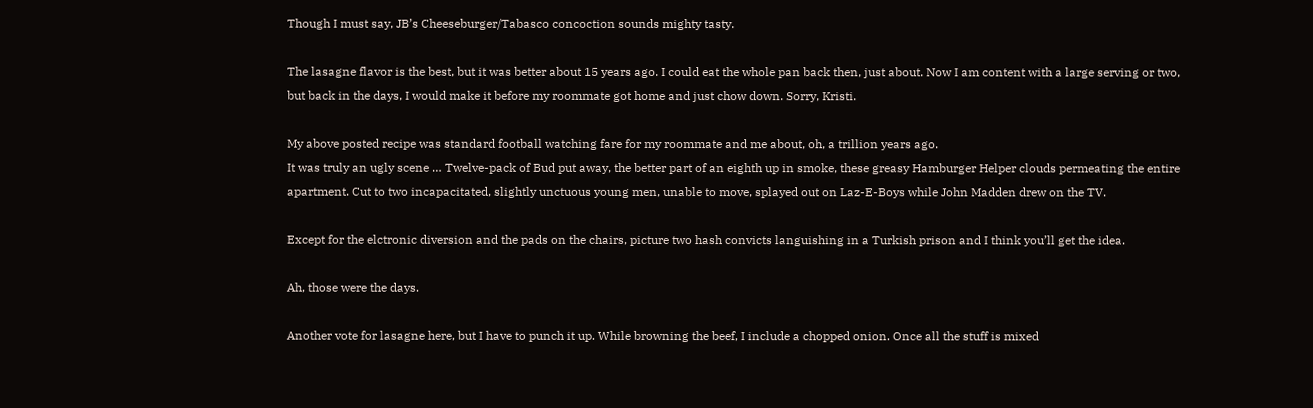Though I must say, JB’s Cheeseburger/Tabasco concoction sounds mighty tasty.

The lasagne flavor is the best, but it was better about 15 years ago. I could eat the whole pan back then, just about. Now I am content with a large serving or two, but back in the days, I would make it before my roommate got home and just chow down. Sorry, Kristi.

My above posted recipe was standard football watching fare for my roommate and me about, oh, a trillion years ago.
It was truly an ugly scene … Twelve-pack of Bud put away, the better part of an eighth up in smoke, these greasy Hamburger Helper clouds permeating the entire apartment. Cut to two incapacitated, slightly unctuous young men, unable to move, splayed out on Laz-E-Boys while John Madden drew on the TV.

Except for the elctronic diversion and the pads on the chairs, picture two hash convicts languishing in a Turkish prison and I think you’ll get the idea.

Ah, those were the days.

Another vote for lasagne here, but I have to punch it up. While browning the beef, I include a chopped onion. Once all the stuff is mixed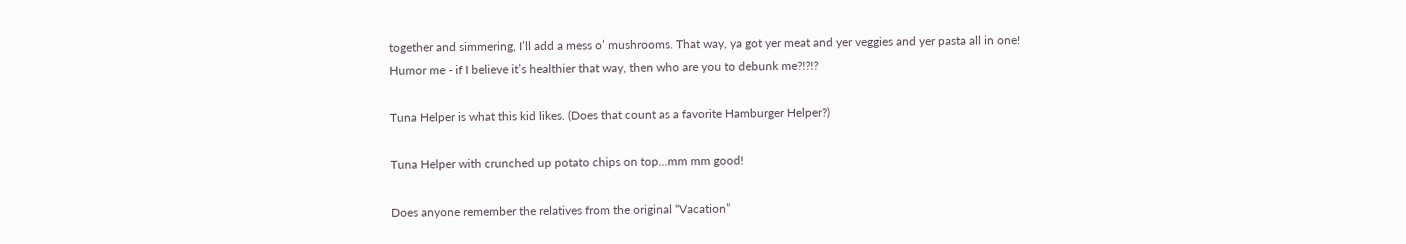together and simmering, I’ll add a mess o’ mushrooms. That way, ya got yer meat and yer veggies and yer pasta all in one!
Humor me - if I believe it’s healthier that way, then who are you to debunk me?!?!?

Tuna Helper is what this kid likes. (Does that count as a favorite Hamburger Helper?)

Tuna Helper with crunched up potato chips on top…mm mm good!

Does anyone remember the relatives from the original “Vacation”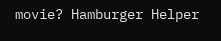movie? Hamburger Helper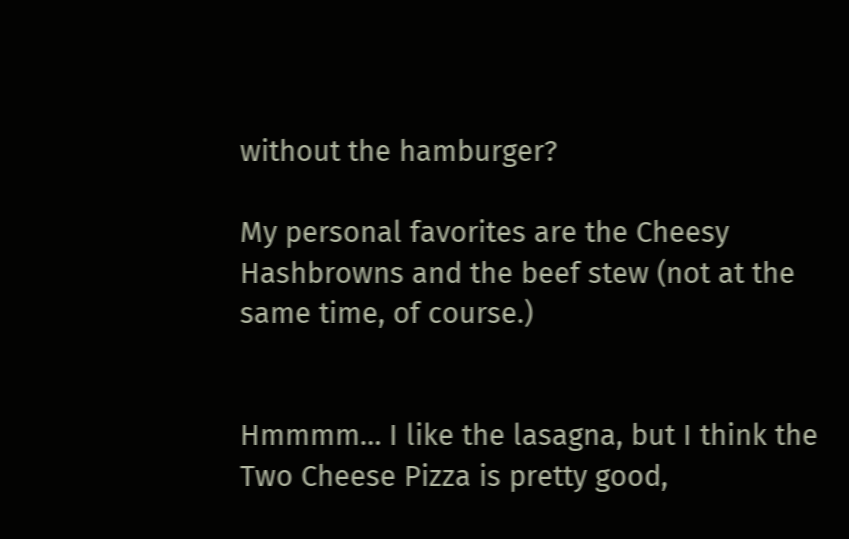without the hamburger?

My personal favorites are the Cheesy Hashbrowns and the beef stew (not at the same time, of course.)


Hmmmm… I like the lasagna, but I think the Two Cheese Pizza is pretty good,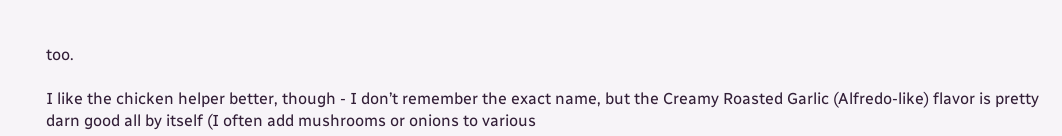too.

I like the chicken helper better, though - I don’t remember the exact name, but the Creamy Roasted Garlic (Alfredo-like) flavor is pretty darn good all by itself (I often add mushrooms or onions to various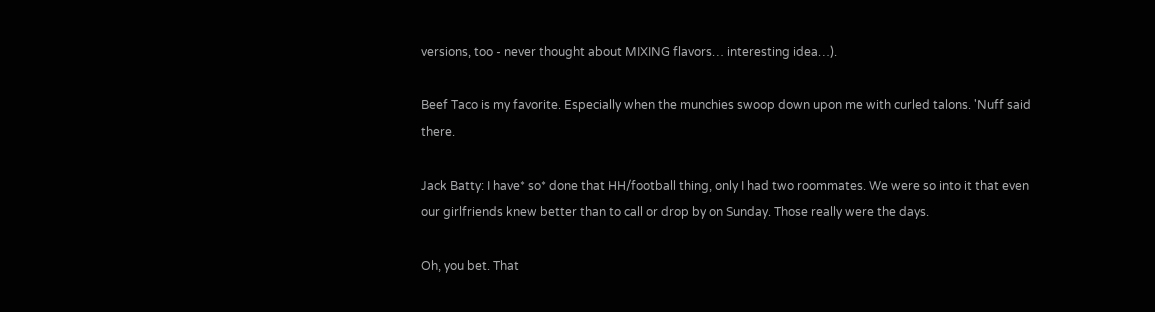versions, too - never thought about MIXING flavors… interesting idea…).

Beef Taco is my favorite. Especially when the munchies swoop down upon me with curled talons. 'Nuff said there.

Jack Batty: I have* so* done that HH/football thing, only I had two roommates. We were so into it that even our girlfriends knew better than to call or drop by on Sunday. Those really were the days.

Oh, you bet. That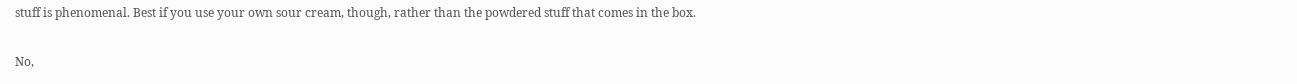stuff is phenomenal. Best if you use your own sour cream, though, rather than the powdered stuff that comes in the box.

No,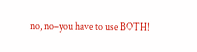no, no–you have to use BOTH!